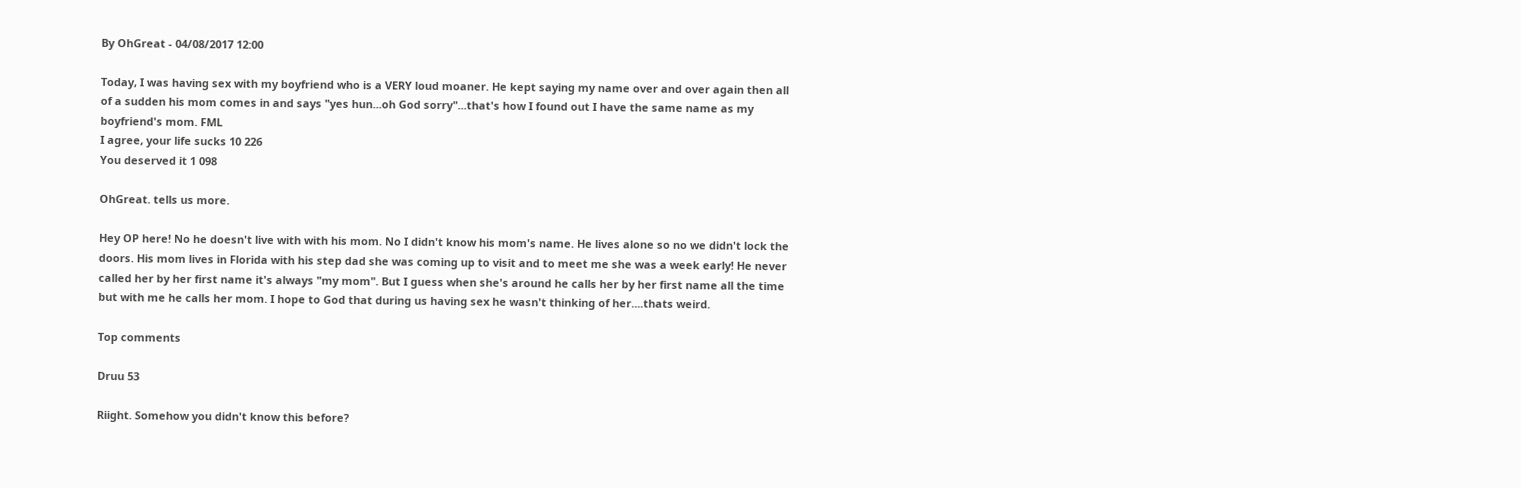By OhGreat - 04/08/2017 12:00

Today, I was having sex with my boyfriend who is a VERY loud moaner. He kept saying my name over and over again then all of a sudden his mom comes in and says "yes hun...oh God sorry"...that's how I found out I have the same name as my boyfriend's mom. FML
I agree, your life sucks 10 226
You deserved it 1 098

OhGreat. tells us more.

Hey OP here! No he doesn't live with with his mom. No I didn't know his mom's name. He lives alone so no we didn't lock the doors. His mom lives in Florida with his step dad she was coming up to visit and to meet me she was a week early! He never called her by her first name it's always "my mom". But I guess when she's around he calls her by her first name all the time but with me he calls her mom. I hope to God that during us having sex he wasn't thinking of her....thats weird.

Top comments

Druu 53

Riight. Somehow you didn't know this before?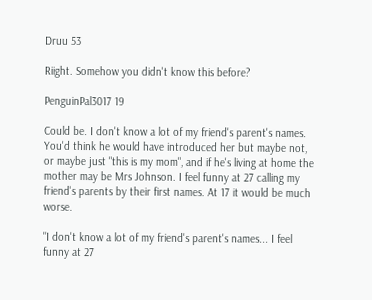Druu 53

Riight. Somehow you didn't know this before?

PenguinPal3017 19

Could be. I don't know a lot of my friend's parent's names. You'd think he would have introduced her but maybe not, or maybe just "this is my mom", and if he's living at home the mother may be Mrs Johnson. I feel funny at 27 calling my friend's parents by their first names. At 17 it would be much worse.

"I don't know a lot of my friend's parent's names... I feel funny at 27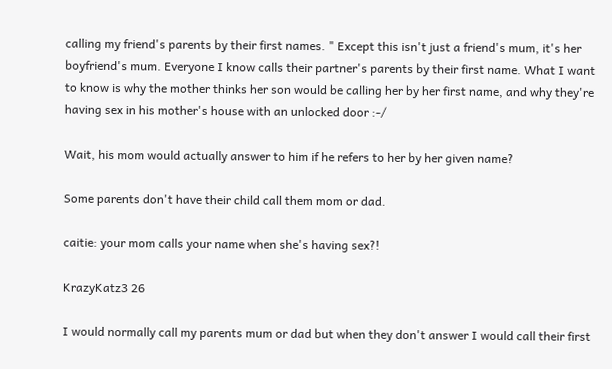calling my friend's parents by their first names. " Except this isn't just a friend's mum, it's her boyfriend's mum. Everyone I know calls their partner's parents by their first name. What I want to know is why the mother thinks her son would be calling her by her first name, and why they're having sex in his mother's house with an unlocked door :-/

Wait, his mom would actually answer to him if he refers to her by her given name?

Some parents don't have their child call them mom or dad.

caitie: your mom calls your name when she's having sex?!

KrazyKatz3 26

I would normally call my parents mum or dad but when they don't answer I would call their first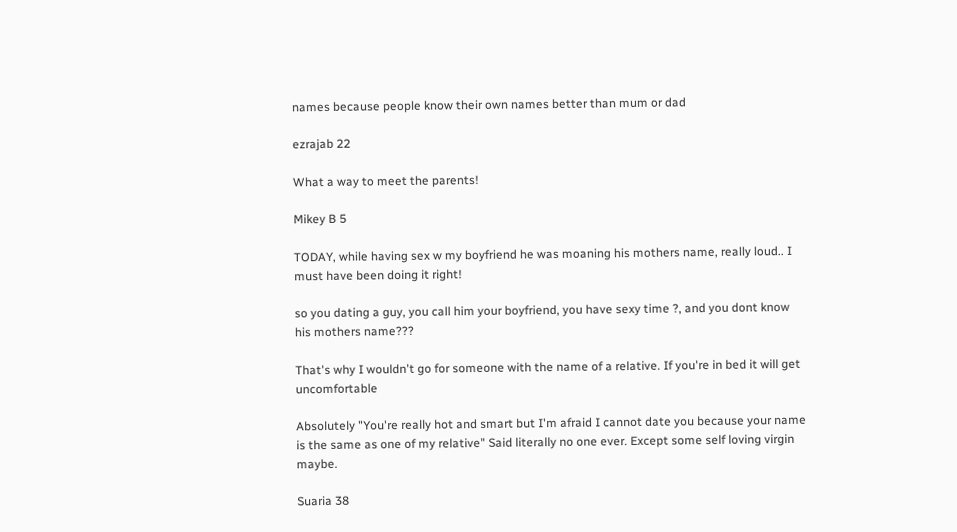names because people know their own names better than mum or dad

ezrajab 22

What a way to meet the parents!

Mikey B 5

TODAY, while having sex w my boyfriend he was moaning his mothers name, really loud.. I must have been doing it right!

so you dating a guy, you call him your boyfriend, you have sexy time ?, and you dont know his mothers name???

That's why I wouldn't go for someone with the name of a relative. If you're in bed it will get uncomfortable

Absolutely "You're really hot and smart but I'm afraid I cannot date you because your name is the same as one of my relative" Said literally no one ever. Except some self loving virgin maybe.

Suaria 38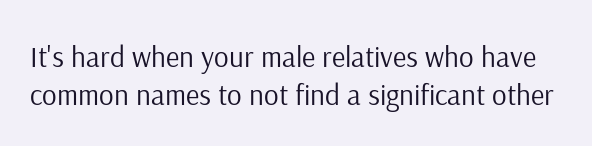It's hard when your male relatives who have common names to not find a significant other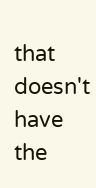that doesn't have the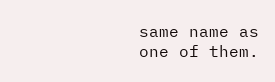same name as one of them.